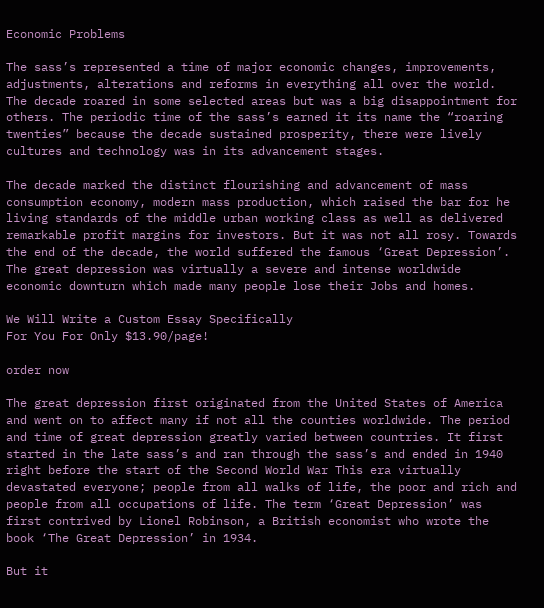Economic Problems

The sass’s represented a time of major economic changes, improvements, adjustments, alterations and reforms in everything all over the world. The decade roared in some selected areas but was a big disappointment for others. The periodic time of the sass’s earned it its name the “roaring twenties” because the decade sustained prosperity, there were lively cultures and technology was in its advancement stages.

The decade marked the distinct flourishing and advancement of mass consumption economy, modern mass production, which raised the bar for he living standards of the middle urban working class as well as delivered remarkable profit margins for investors. But it was not all rosy. Towards the end of the decade, the world suffered the famous ‘Great Depression’. The great depression was virtually a severe and intense worldwide economic downturn which made many people lose their Jobs and homes.

We Will Write a Custom Essay Specifically
For You For Only $13.90/page!

order now

The great depression first originated from the United States of America and went on to affect many if not all the counties worldwide. The period and time of great depression greatly varied between countries. It first started in the late sass’s and ran through the sass’s and ended in 1940 right before the start of the Second World War This era virtually devastated everyone; people from all walks of life, the poor and rich and people from all occupations of life. The term ‘Great Depression’ was first contrived by Lionel Robinson, a British economist who wrote the book ‘The Great Depression’ in 1934.

But it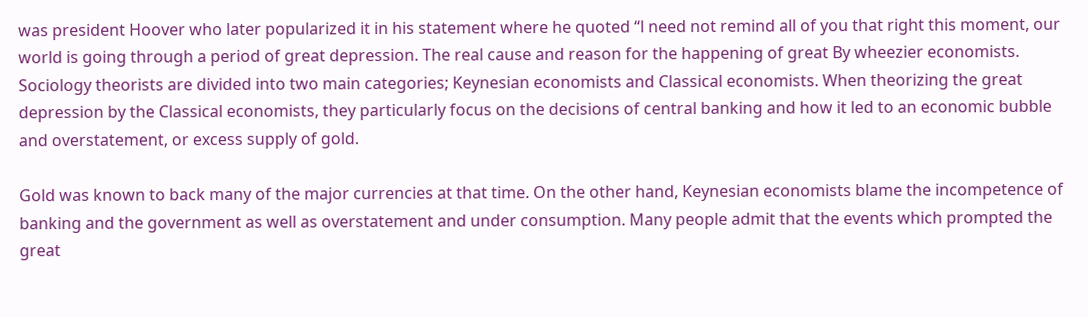was president Hoover who later popularized it in his statement where he quoted “l need not remind all of you that right this moment, our world is going through a period of great depression. The real cause and reason for the happening of great By wheezier economists. Sociology theorists are divided into two main categories; Keynesian economists and Classical economists. When theorizing the great depression by the Classical economists, they particularly focus on the decisions of central banking and how it led to an economic bubble and overstatement, or excess supply of gold.

Gold was known to back many of the major currencies at that time. On the other hand, Keynesian economists blame the incompetence of banking and the government as well as overstatement and under consumption. Many people admit that the events which prompted the great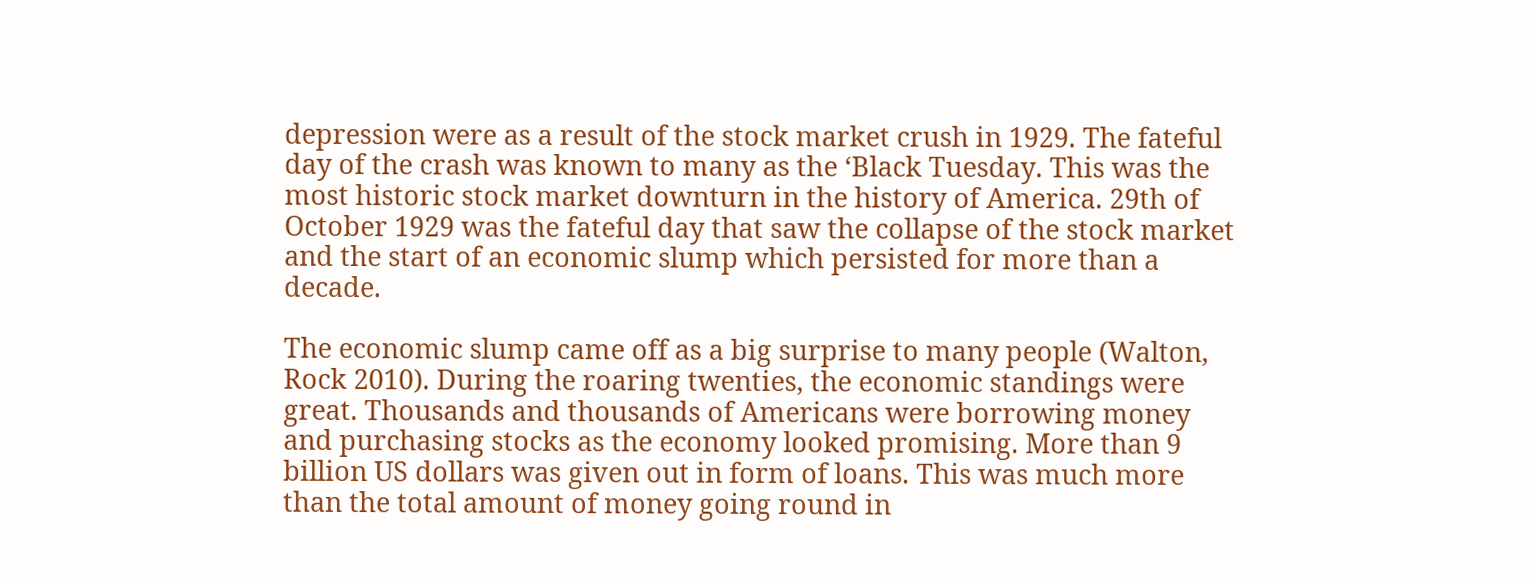depression were as a result of the stock market crush in 1929. The fateful day of the crash was known to many as the ‘Black Tuesday. This was the most historic stock market downturn in the history of America. 29th of October 1929 was the fateful day that saw the collapse of the stock market and the start of an economic slump which persisted for more than a decade.

The economic slump came off as a big surprise to many people (Walton, Rock 2010). During the roaring twenties, the economic standings were great. Thousands and thousands of Americans were borrowing money and purchasing stocks as the economy looked promising. More than 9 billion US dollars was given out in form of loans. This was much more than the total amount of money going round in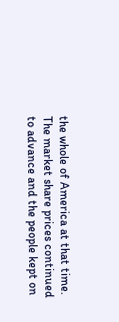the whole of America at that time. The market share prices continued to advance and the people kept on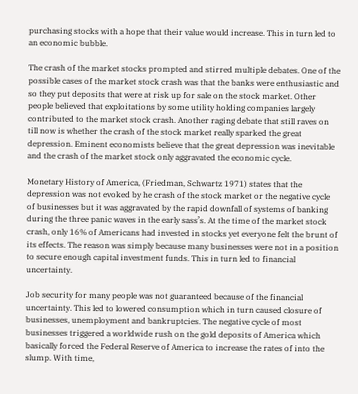purchasing stocks with a hope that their value would increase. This in turn led to an economic bubble.

The crash of the market stocks prompted and stirred multiple debates. One of the possible cases of the market stock crash was that the banks were enthusiastic and so they put deposits that were at risk up for sale on the stock market. Other people believed that exploitations by some utility holding companies largely contributed to the market stock crash. Another raging debate that still raves on till now is whether the crash of the stock market really sparked the great depression. Eminent economists believe that the great depression was inevitable and the crash of the market stock only aggravated the economic cycle.

Monetary History of America, (Friedman, Schwartz 1971) states that the depression was not evoked by he crash of the stock market or the negative cycle of businesses but it was aggravated by the rapid downfall of systems of banking during the three panic waves in the early sass’s. At the time of the market stock crash, only 16% of Americans had invested in stocks yet everyone felt the brunt of its effects. The reason was simply because many businesses were not in a position to secure enough capital investment funds. This in turn led to financial uncertainty.

Job security for many people was not guaranteed because of the financial uncertainty. This led to lowered consumption which in turn caused closure of businesses, unemployment and bankruptcies. The negative cycle of most businesses triggered a worldwide rush on the gold deposits of America which basically forced the Federal Reserve of America to increase the rates of into the slump. With time,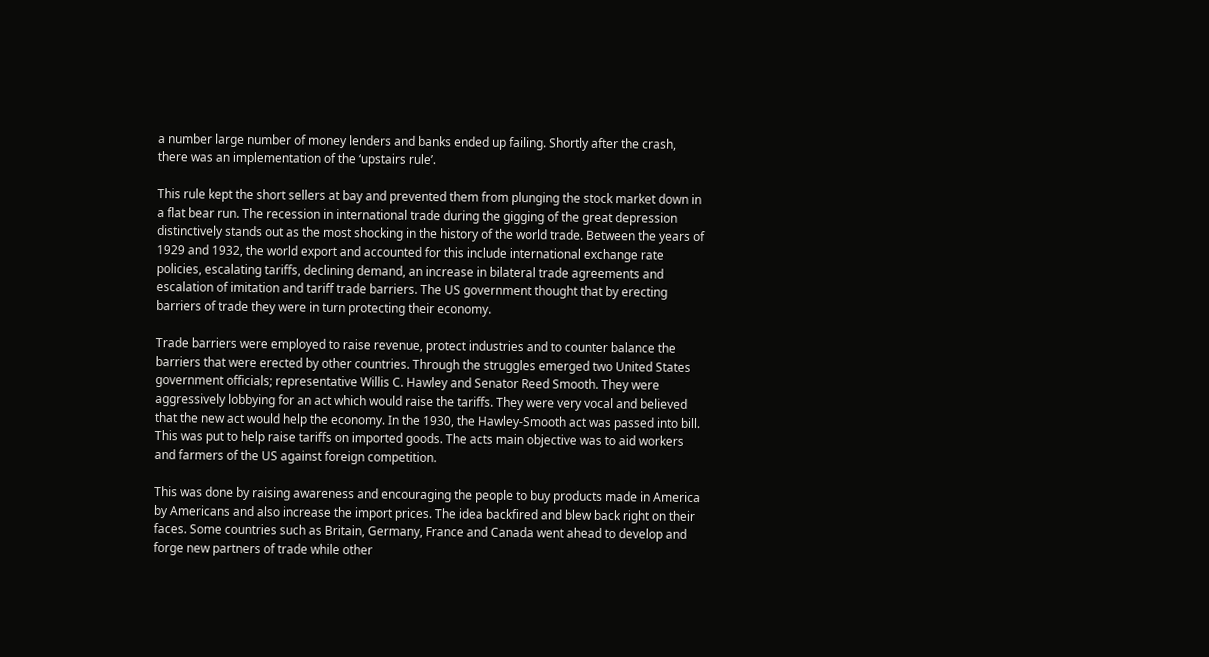a number large number of money lenders and banks ended up failing. Shortly after the crash, there was an implementation of the ‘upstairs rule’.

This rule kept the short sellers at bay and prevented them from plunging the stock market down in a flat bear run. The recession in international trade during the gigging of the great depression distinctively stands out as the most shocking in the history of the world trade. Between the years of 1929 and 1932, the world export and accounted for this include international exchange rate policies, escalating tariffs, declining demand, an increase in bilateral trade agreements and escalation of imitation and tariff trade barriers. The US government thought that by erecting barriers of trade they were in turn protecting their economy.

Trade barriers were employed to raise revenue, protect industries and to counter balance the barriers that were erected by other countries. Through the struggles emerged two United States government officials; representative Willis C. Hawley and Senator Reed Smooth. They were aggressively lobbying for an act which would raise the tariffs. They were very vocal and believed that the new act would help the economy. In the 1930, the Hawley-Smooth act was passed into bill. This was put to help raise tariffs on imported goods. The acts main objective was to aid workers and farmers of the US against foreign competition.

This was done by raising awareness and encouraging the people to buy products made in America by Americans and also increase the import prices. The idea backfired and blew back right on their faces. Some countries such as Britain, Germany, France and Canada went ahead to develop and forge new partners of trade while other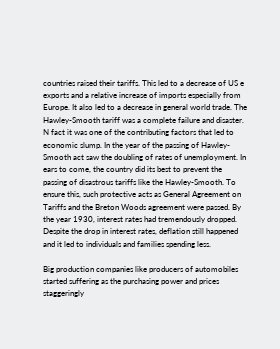countries raised their tariffs. This led to a decrease of US e exports and a relative increase of imports especially from Europe. It also led to a decrease in general world trade. The Hawley-Smooth tariff was a complete failure and disaster. N fact it was one of the contributing factors that led to economic slump. In the year of the passing of Hawley-Smooth act saw the doubling of rates of unemployment. In ears to come, the country did its best to prevent the passing of disastrous tariffs like the Hawley-Smooth. To ensure this, such protective acts as General Agreement on Tariffs and the Breton Woods agreement were passed. By the year 1930, interest rates had tremendously dropped. Despite the drop in interest rates, deflation still happened and it led to individuals and families spending less.

Big production companies like producers of automobiles started suffering as the purchasing power and prices staggeringly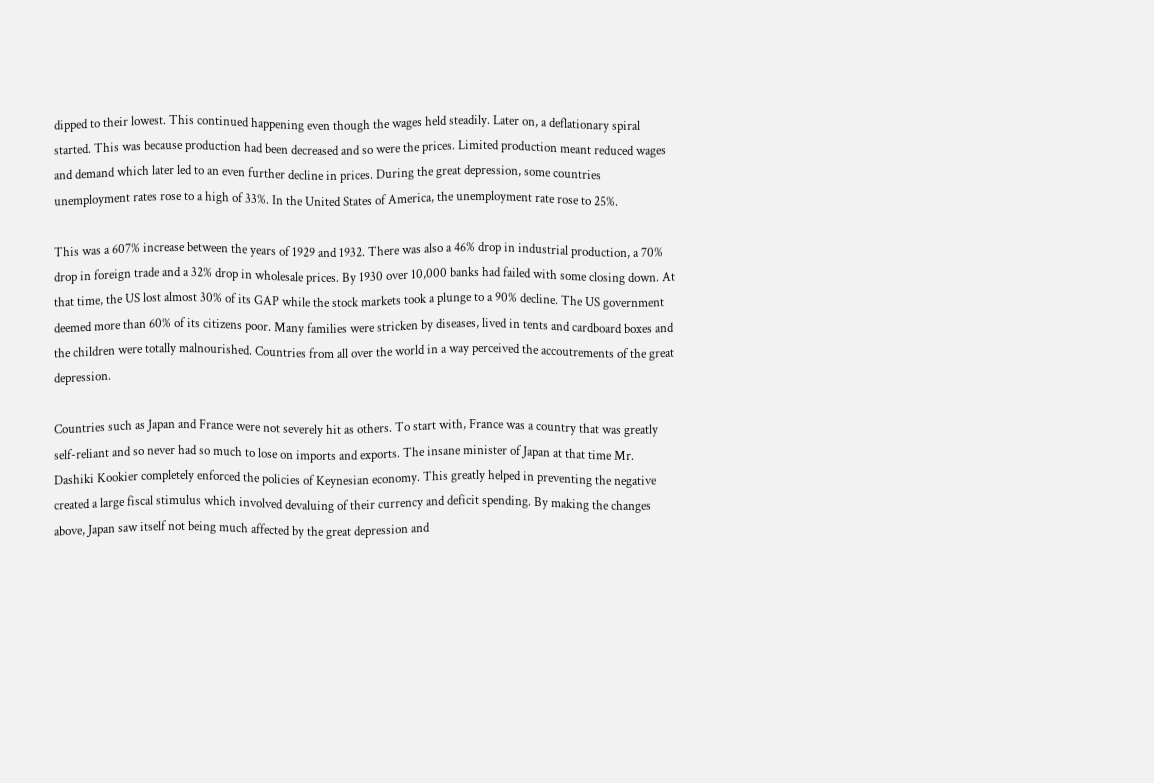dipped to their lowest. This continued happening even though the wages held steadily. Later on, a deflationary spiral started. This was because production had been decreased and so were the prices. Limited production meant reduced wages and demand which later led to an even further decline in prices. During the great depression, some countries unemployment rates rose to a high of 33%. In the United States of America, the unemployment rate rose to 25%.

This was a 607% increase between the years of 1929 and 1932. There was also a 46% drop in industrial production, a 70% drop in foreign trade and a 32% drop in wholesale prices. By 1930 over 10,000 banks had failed with some closing down. At that time, the US lost almost 30% of its GAP while the stock markets took a plunge to a 90% decline. The US government deemed more than 60% of its citizens poor. Many families were stricken by diseases, lived in tents and cardboard boxes and the children were totally malnourished. Countries from all over the world in a way perceived the accoutrements of the great depression.

Countries such as Japan and France were not severely hit as others. To start with, France was a country that was greatly self-reliant and so never had so much to lose on imports and exports. The insane minister of Japan at that time Mr. Dashiki Kookier completely enforced the policies of Keynesian economy. This greatly helped in preventing the negative created a large fiscal stimulus which involved devaluing of their currency and deficit spending. By making the changes above, Japan saw itself not being much affected by the great depression and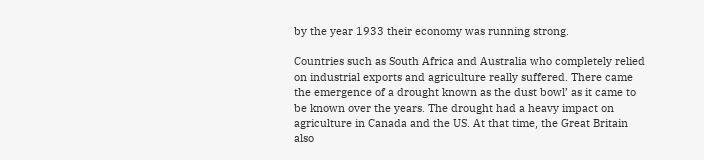by the year 1933 their economy was running strong.

Countries such as South Africa and Australia who completely relied on industrial exports and agriculture really suffered. There came the emergence of a drought known as the dust bowl’ as it came to be known over the years. The drought had a heavy impact on agriculture in Canada and the US. At that time, the Great Britain also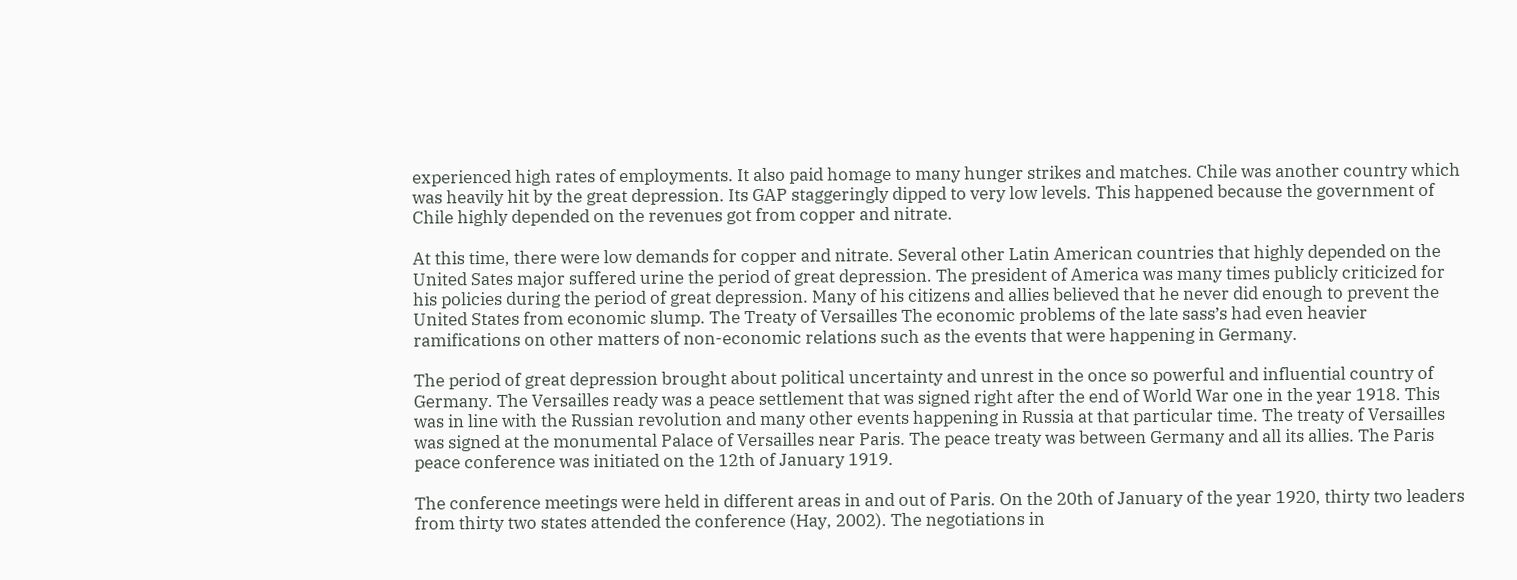experienced high rates of employments. It also paid homage to many hunger strikes and matches. Chile was another country which was heavily hit by the great depression. Its GAP staggeringly dipped to very low levels. This happened because the government of Chile highly depended on the revenues got from copper and nitrate.

At this time, there were low demands for copper and nitrate. Several other Latin American countries that highly depended on the United Sates major suffered urine the period of great depression. The president of America was many times publicly criticized for his policies during the period of great depression. Many of his citizens and allies believed that he never did enough to prevent the United States from economic slump. The Treaty of Versailles The economic problems of the late sass’s had even heavier ramifications on other matters of non-economic relations such as the events that were happening in Germany.

The period of great depression brought about political uncertainty and unrest in the once so powerful and influential country of Germany. The Versailles ready was a peace settlement that was signed right after the end of World War one in the year 1918. This was in line with the Russian revolution and many other events happening in Russia at that particular time. The treaty of Versailles was signed at the monumental Palace of Versailles near Paris. The peace treaty was between Germany and all its allies. The Paris peace conference was initiated on the 12th of January 1919.

The conference meetings were held in different areas in and out of Paris. On the 20th of January of the year 1920, thirty two leaders from thirty two states attended the conference (Hay, 2002). The negotiations in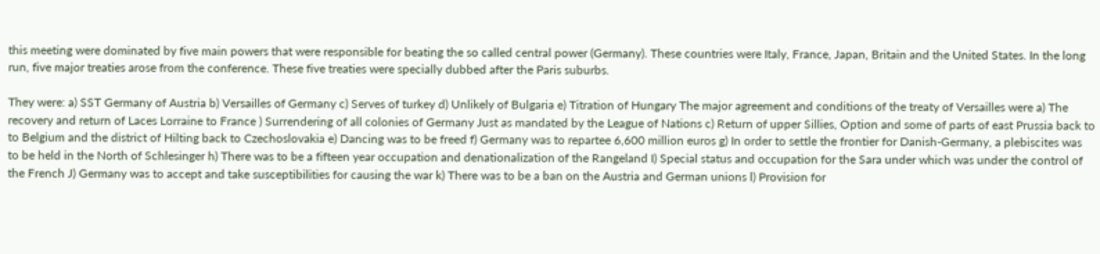this meeting were dominated by five main powers that were responsible for beating the so called central power (Germany). These countries were Italy, France, Japan, Britain and the United States. In the long run, five major treaties arose from the conference. These five treaties were specially dubbed after the Paris suburbs.

They were: a) SST Germany of Austria b) Versailles of Germany c) Serves of turkey d) Unlikely of Bulgaria e) Titration of Hungary The major agreement and conditions of the treaty of Versailles were a) The recovery and return of Laces Lorraine to France ) Surrendering of all colonies of Germany Just as mandated by the League of Nations c) Return of upper Sillies, Option and some of parts of east Prussia back to to Belgium and the district of Hilting back to Czechoslovakia e) Dancing was to be freed f) Germany was to repartee 6,600 million euros g) In order to settle the frontier for Danish-Germany, a plebiscites was to be held in the North of Schlesinger h) There was to be a fifteen year occupation and denationalization of the Rangeland I) Special status and occupation for the Sara under which was under the control of the French J) Germany was to accept and take susceptibilities for causing the war k) There was to be a ban on the Austria and German unions l) Provision for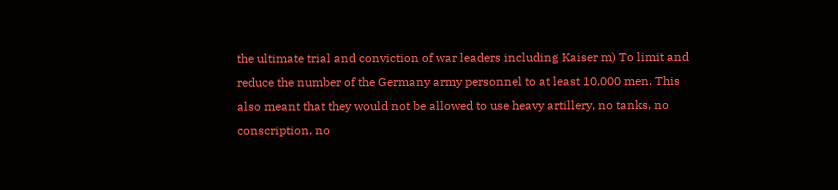the ultimate trial and conviction of war leaders including Kaiser m) To limit and reduce the number of the Germany army personnel to at least 10,000 men. This also meant that they would not be allowed to use heavy artillery, no tanks, no conscription, no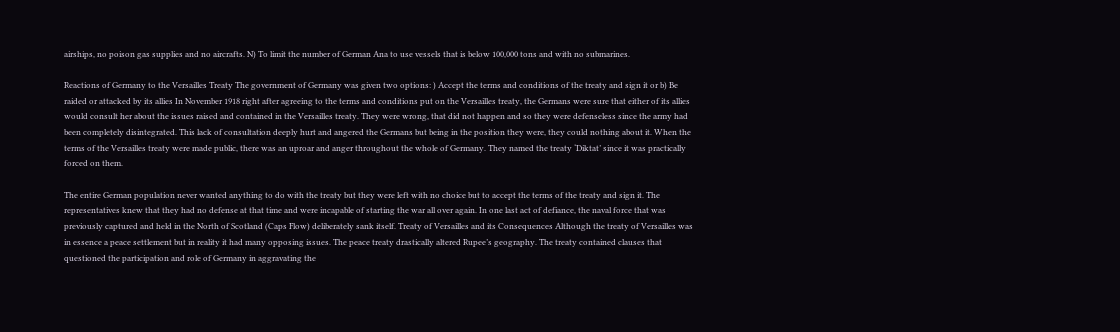airships, no poison gas supplies and no aircrafts. N) To limit the number of German Ana to use vessels that is below 100,000 tons and with no submarines.

Reactions of Germany to the Versailles Treaty The government of Germany was given two options: ) Accept the terms and conditions of the treaty and sign it or b) Be raided or attacked by its allies In November 1918 right after agreeing to the terms and conditions put on the Versailles treaty, the Germans were sure that either of its allies would consult her about the issues raised and contained in the Versailles treaty. They were wrong, that did not happen and so they were defenseless since the army had been completely disintegrated. This lack of consultation deeply hurt and angered the Germans but being in the position they were, they could nothing about it. When the terms of the Versailles treaty were made public, there was an uproar and anger throughout the whole of Germany. They named the treaty ‘Diktat’ since it was practically forced on them.

The entire German population never wanted anything to do with the treaty but they were left with no choice but to accept the terms of the treaty and sign it. The representatives knew that they had no defense at that time and were incapable of starting the war all over again. In one last act of defiance, the naval force that was previously captured and held in the North of Scotland (Caps Flow) deliberately sank itself. Treaty of Versailles and its Consequences Although the treaty of Versailles was in essence a peace settlement but in reality it had many opposing issues. The peace treaty drastically altered Rupee’s geography. The treaty contained clauses that questioned the participation and role of Germany in aggravating the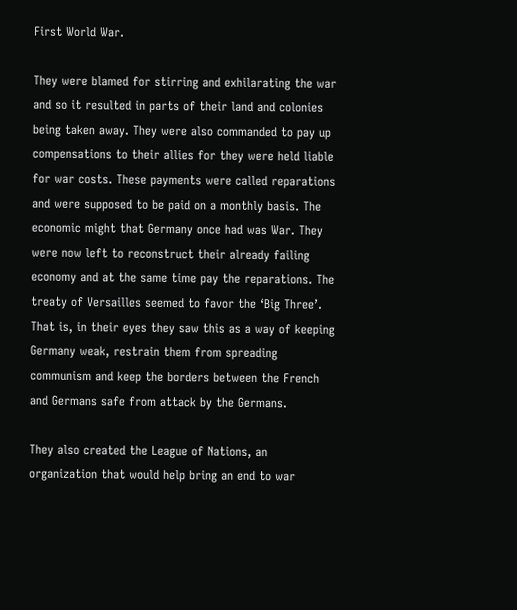First World War.

They were blamed for stirring and exhilarating the war and so it resulted in parts of their land and colonies being taken away. They were also commanded to pay up compensations to their allies for they were held liable for war costs. These payments were called reparations and were supposed to be paid on a monthly basis. The economic might that Germany once had was War. They were now left to reconstruct their already failing economy and at the same time pay the reparations. The treaty of Versailles seemed to favor the ‘Big Three’. That is, in their eyes they saw this as a way of keeping Germany weak, restrain them from spreading communism and keep the borders between the French and Germans safe from attack by the Germans.

They also created the League of Nations, an organization that would help bring an end to war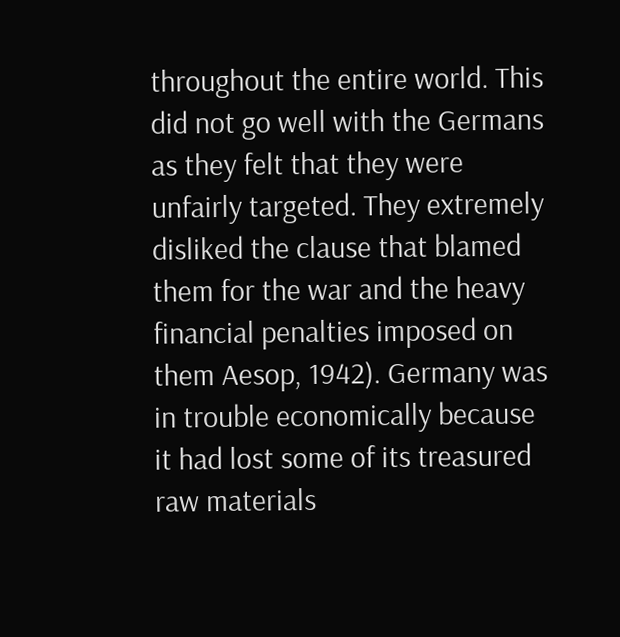throughout the entire world. This did not go well with the Germans as they felt that they were unfairly targeted. They extremely disliked the clause that blamed them for the war and the heavy financial penalties imposed on them Aesop, 1942). Germany was in trouble economically because it had lost some of its treasured raw materials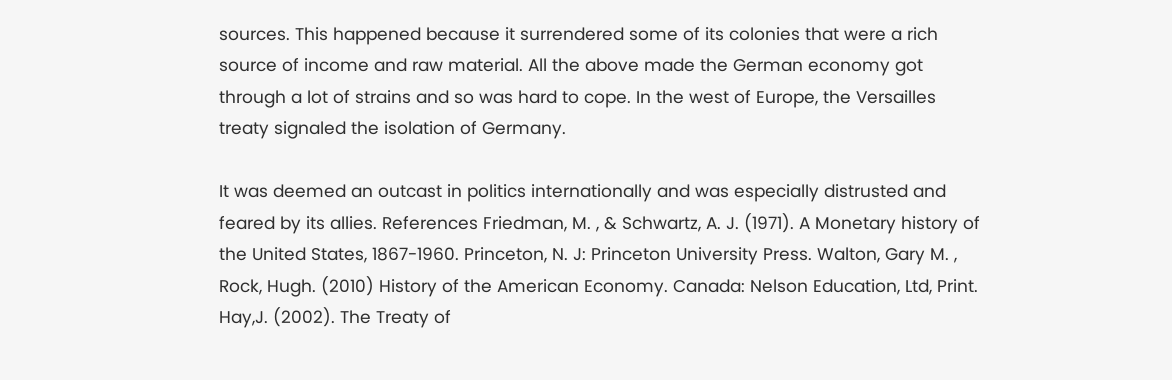sources. This happened because it surrendered some of its colonies that were a rich source of income and raw material. All the above made the German economy got through a lot of strains and so was hard to cope. In the west of Europe, the Versailles treaty signaled the isolation of Germany.

It was deemed an outcast in politics internationally and was especially distrusted and feared by its allies. References Friedman, M. , & Schwartz, A. J. (1971). A Monetary history of the United States, 1867-1960. Princeton, N. J: Princeton University Press. Walton, Gary M. , Rock, Hugh. (2010) History of the American Economy. Canada: Nelson Education, Ltd, Print. Hay,J. (2002). The Treaty of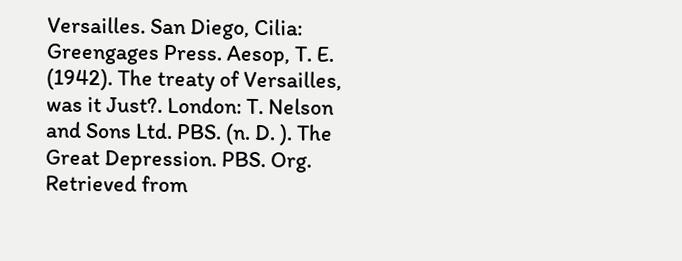Versailles. San Diego, Cilia: Greengages Press. Aesop, T. E. (1942). The treaty of Versailles, was it Just?. London: T. Nelson and Sons Ltd. PBS. (n. D. ). The Great Depression. PBS. Org. Retrieved from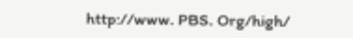http://www. PBS. Org/high/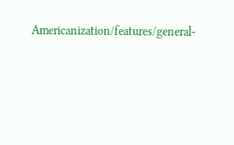Americanization/features/general-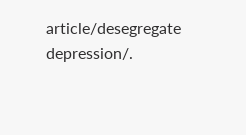article/desegregate depression/.